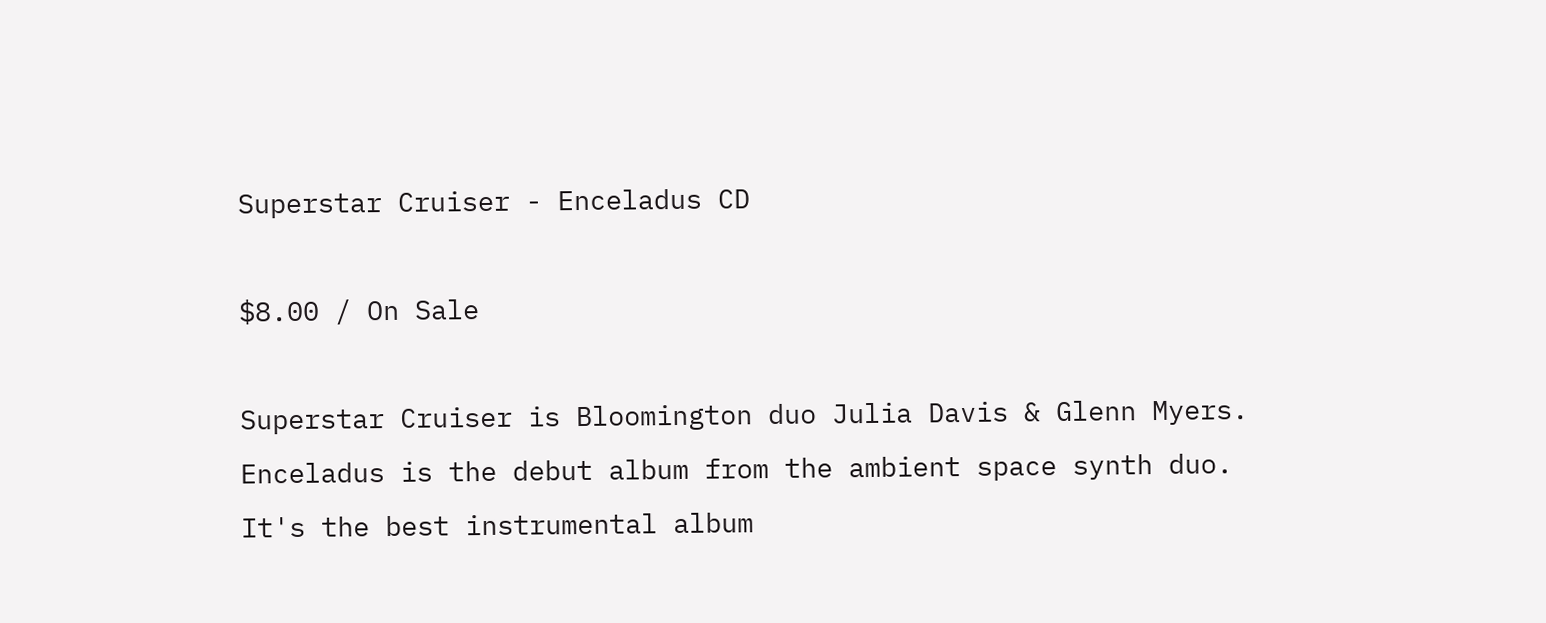Superstar Cruiser - Enceladus CD

$8.00 / On Sale

Superstar Cruiser is Bloomington duo Julia Davis & Glenn Myers. Enceladus is the debut album from the ambient space synth duo. It's the best instrumental album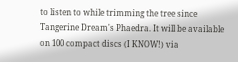to listen to while trimming the tree since Tangerine Dream's Phaedra. It will be available on 100 compact discs (I KNOW!) via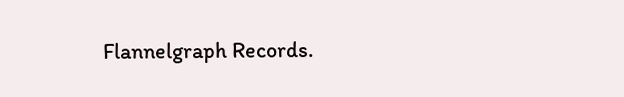Flannelgraph Records.